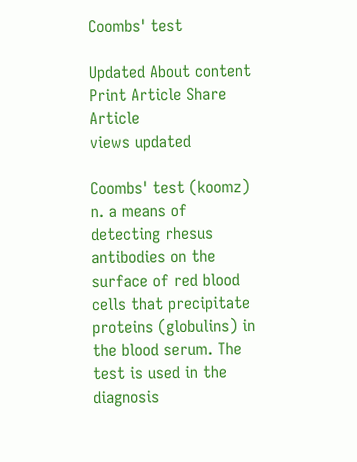Coombs' test

Updated About content Print Article Share Article
views updated

Coombs' test (koomz) n. a means of detecting rhesus antibodies on the surface of red blood cells that precipitate proteins (globulins) in the blood serum. The test is used in the diagnosis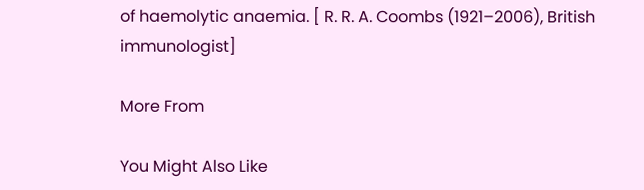of haemolytic anaemia. [ R. R. A. Coombs (1921–2006), British immunologist]

More From

You Might Also Like